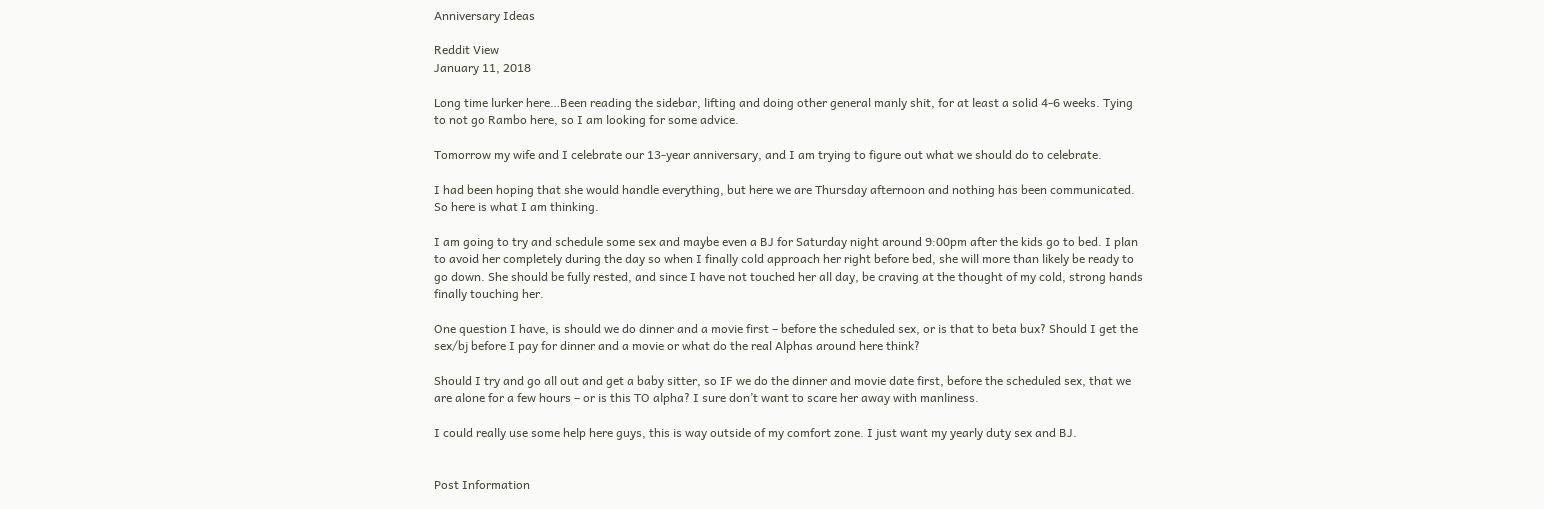Anniversary Ideas

Reddit View
January 11, 2018

Long time lurker here…Been reading the sidebar, lifting and doing other general manly shit, for at least a solid 4-6 weeks. Tying to not go Rambo here, so I am looking for some advice.

Tomorrow my wife and I celebrate our 13-year anniversary, and I am trying to figure out what we should do to celebrate.

I had been hoping that she would handle everything, but here we are Thursday afternoon and nothing has been communicated. So here is what I am thinking.

I am going to try and schedule some sex and maybe even a BJ for Saturday night around 9:00pm after the kids go to bed. I plan to avoid her completely during the day so when I finally cold approach her right before bed, she will more than likely be ready to go down. She should be fully rested, and since I have not touched her all day, be craving at the thought of my cold, strong hands finally touching her.

One question I have, is should we do dinner and a movie first – before the scheduled sex, or is that to beta bux? Should I get the sex/bj before I pay for dinner and a movie or what do the real Alphas around here think?

Should I try and go all out and get a baby sitter, so IF we do the dinner and movie date first, before the scheduled sex, that we are alone for a few hours – or is this TO alpha? I sure don’t want to scare her away with manliness.

I could really use some help here guys, this is way outside of my comfort zone. I just want my yearly duty sex and BJ.


Post Information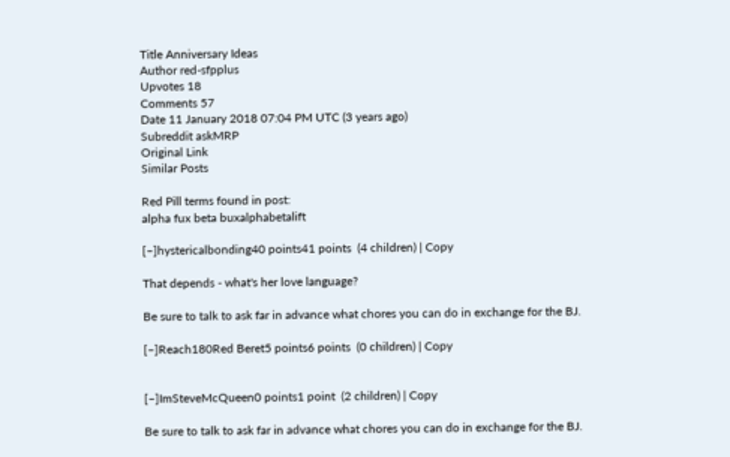Title Anniversary Ideas
Author red-sfpplus
Upvotes 18
Comments 57
Date 11 January 2018 07:04 PM UTC (3 years ago)
Subreddit askMRP
Original Link
Similar Posts

Red Pill terms found in post:
alpha fux beta buxalphabetalift

[–]hystericalbonding40 points41 points  (4 children) | Copy

That depends - what's her love language?

Be sure to talk to ask far in advance what chores you can do in exchange for the BJ.

[–]Reach180Red Beret5 points6 points  (0 children) | Copy


[–]ImSteveMcQueen0 points1 point  (2 children) | Copy

Be sure to talk to ask far in advance what chores you can do in exchange for the BJ.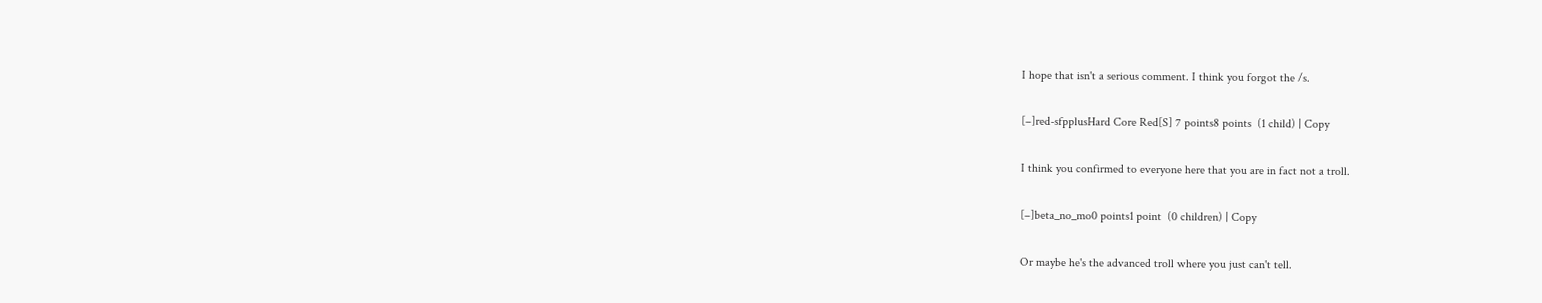I hope that isn't a serious comment. I think you forgot the /s.

[–]red-sfpplusHard Core Red[S] 7 points8 points  (1 child) | Copy

I think you confirmed to everyone here that you are in fact not a troll.

[–]beta_no_mo0 points1 point  (0 children) | Copy

Or maybe he's the advanced troll where you just can't tell.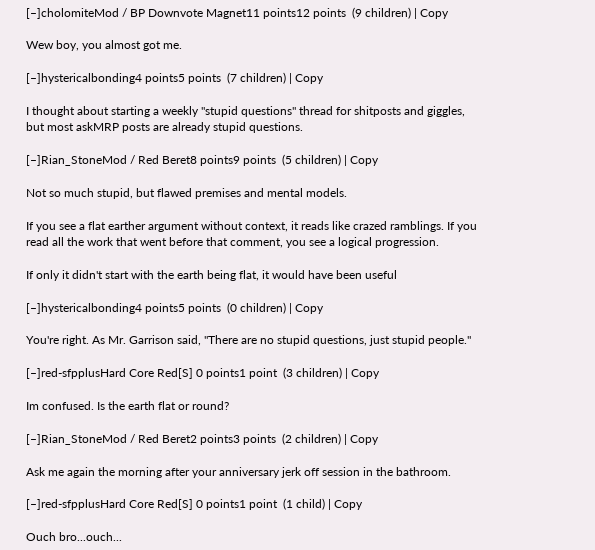[–]cholomiteMod / BP Downvote Magnet11 points12 points  (9 children) | Copy

Wew boy, you almost got me.

[–]hystericalbonding4 points5 points  (7 children) | Copy

I thought about starting a weekly "stupid questions" thread for shitposts and giggles, but most askMRP posts are already stupid questions.

[–]Rian_StoneMod / Red Beret8 points9 points  (5 children) | Copy

Not so much stupid, but flawed premises and mental models.

If you see a flat earther argument without context, it reads like crazed ramblings. If you read all the work that went before that comment, you see a logical progression.

If only it didn't start with the earth being flat, it would have been useful

[–]hystericalbonding4 points5 points  (0 children) | Copy

You're right. As Mr. Garrison said, "There are no stupid questions, just stupid people."

[–]red-sfpplusHard Core Red[S] 0 points1 point  (3 children) | Copy

Im confused. Is the earth flat or round?

[–]Rian_StoneMod / Red Beret2 points3 points  (2 children) | Copy

Ask me again the morning after your anniversary jerk off session in the bathroom.

[–]red-sfpplusHard Core Red[S] 0 points1 point  (1 child) | Copy

Ouch bro...ouch...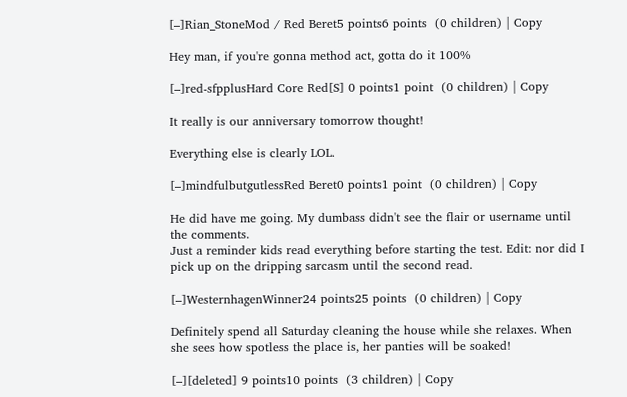[–]Rian_StoneMod / Red Beret5 points6 points  (0 children) | Copy

Hey man, if you're gonna method act, gotta do it 100%

[–]red-sfpplusHard Core Red[S] 0 points1 point  (0 children) | Copy

It really is our anniversary tomorrow thought!

Everything else is clearly LOL.

[–]mindfulbutgutlessRed Beret0 points1 point  (0 children) | Copy

He did have me going. My dumbass didn't see the flair or username until the comments.
Just a reminder kids read everything before starting the test. Edit: nor did I pick up on the dripping sarcasm until the second read.

[–]WesternhagenWinner24 points25 points  (0 children) | Copy

Definitely spend all Saturday cleaning the house while she relaxes. When she sees how spotless the place is, her panties will be soaked!

[–][deleted] 9 points10 points  (3 children) | Copy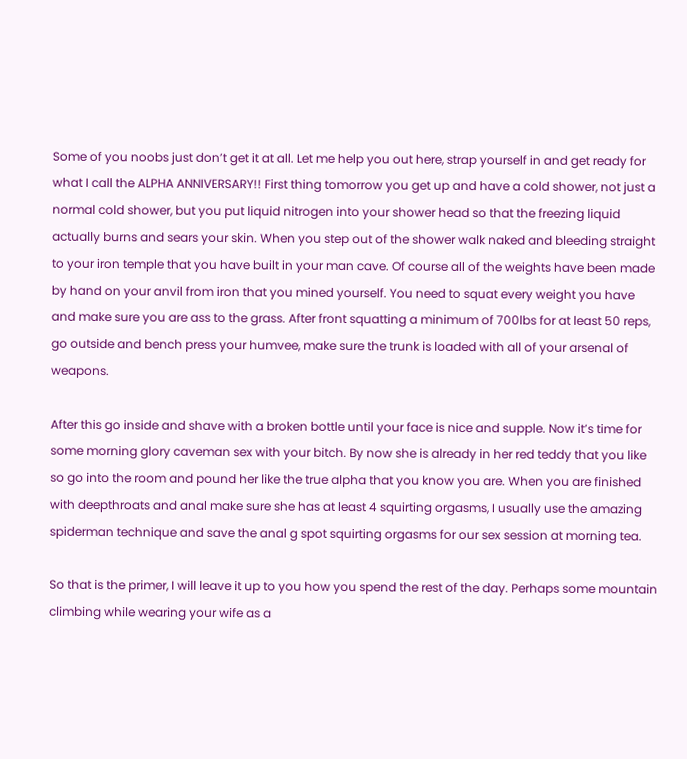Some of you noobs just don’t get it at all. Let me help you out here, strap yourself in and get ready for what I call the ALPHA ANNIVERSARY!! First thing tomorrow you get up and have a cold shower, not just a normal cold shower, but you put liquid nitrogen into your shower head so that the freezing liquid actually burns and sears your skin. When you step out of the shower walk naked and bleeding straight to your iron temple that you have built in your man cave. Of course all of the weights have been made by hand on your anvil from iron that you mined yourself. You need to squat every weight you have and make sure you are ass to the grass. After front squatting a minimum of 700lbs for at least 50 reps, go outside and bench press your humvee, make sure the trunk is loaded with all of your arsenal of weapons.

After this go inside and shave with a broken bottle until your face is nice and supple. Now it’s time for some morning glory caveman sex with your bitch. By now she is already in her red teddy that you like so go into the room and pound her like the true alpha that you know you are. When you are finished with deepthroats and anal make sure she has at least 4 squirting orgasms, I usually use the amazing spiderman technique and save the anal g spot squirting orgasms for our sex session at morning tea.

So that is the primer, I will leave it up to you how you spend the rest of the day. Perhaps some mountain climbing while wearing your wife as a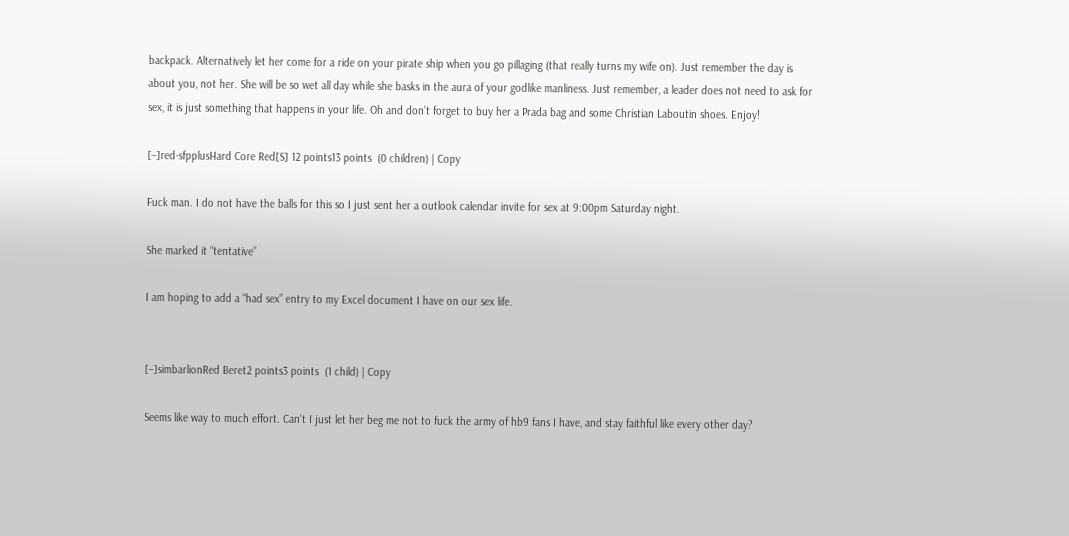backpack. Alternatively let her come for a ride on your pirate ship when you go pillaging (that really turns my wife on). Just remember the day is about you, not her. She will be so wet all day while she basks in the aura of your godlike manliness. Just remember, a leader does not need to ask for sex, it is just something that happens in your life. Oh and don’t forget to buy her a Prada bag and some Christian Laboutin shoes. Enjoy!

[–]red-sfpplusHard Core Red[S] 12 points13 points  (0 children) | Copy

Fuck man. I do not have the balls for this so I just sent her a outlook calendar invite for sex at 9:00pm Saturday night.

She marked it “tentative”

I am hoping to add a “had sex” entry to my Excel document I have on our sex life.


[–]simbarlionRed Beret2 points3 points  (1 child) | Copy

Seems like way to much effort. Can't I just let her beg me not to fuck the army of hb9 fans I have, and stay faithful like every other day?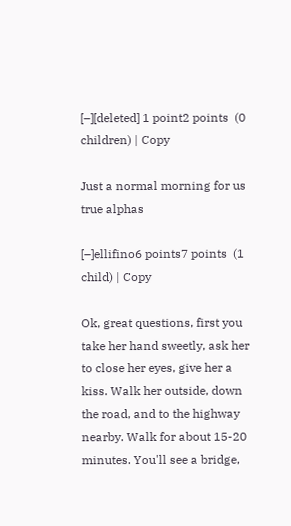[–][deleted] 1 point2 points  (0 children) | Copy

Just a normal morning for us true alphas

[–]ellifino6 points7 points  (1 child) | Copy

Ok, great questions, first you take her hand sweetly, ask her to close her eyes, give her a kiss. Walk her outside, down the road, and to the highway nearby. Walk for about 15-20 minutes. You'll see a bridge,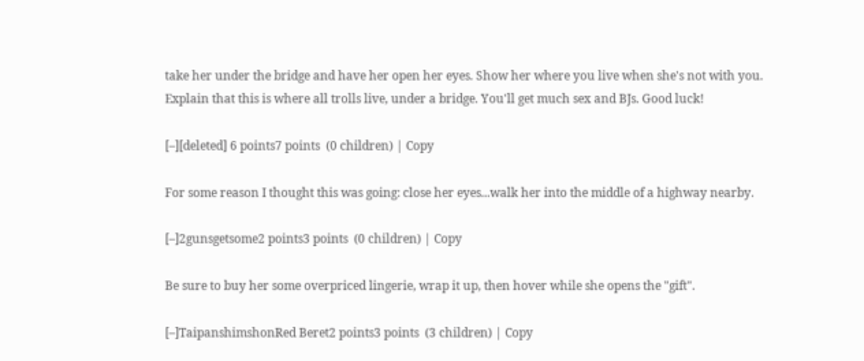take her under the bridge and have her open her eyes. Show her where you live when she's not with you. Explain that this is where all trolls live, under a bridge. You'll get much sex and BJs. Good luck!

[–][deleted] 6 points7 points  (0 children) | Copy

For some reason I thought this was going: close her eyes...walk her into the middle of a highway nearby.

[–]2gunsgetsome2 points3 points  (0 children) | Copy

Be sure to buy her some overpriced lingerie, wrap it up, then hover while she opens the "gift".

[–]TaipanshimshonRed Beret2 points3 points  (3 children) | Copy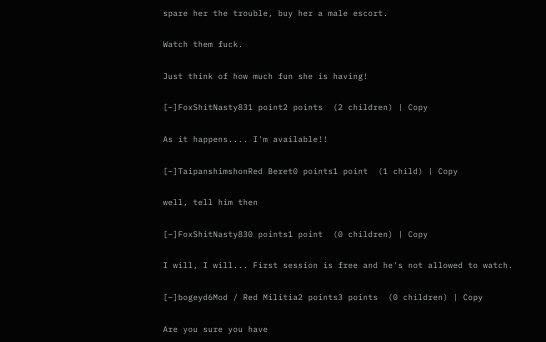spare her the trouble, buy her a male escort.

Watch them fuck.

Just think of how much fun she is having!

[–]FoxShitNasty831 point2 points  (2 children) | Copy

As it happens.... I'm available!!

[–]TaipanshimshonRed Beret0 points1 point  (1 child) | Copy

well, tell him then

[–]FoxShitNasty830 points1 point  (0 children) | Copy

I will, I will... First session is free and he's not allowed to watch.

[–]bogeyd6Mod / Red Militia2 points3 points  (0 children) | Copy

Are you sure you have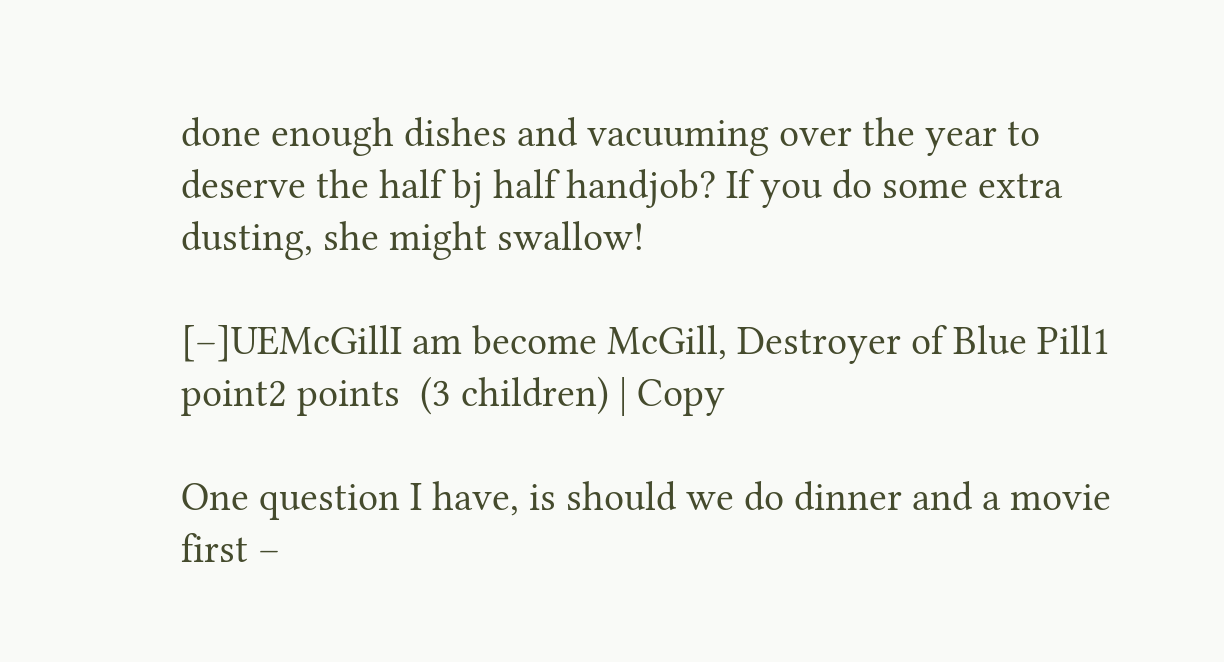done enough dishes and vacuuming over the year to deserve the half bj half handjob? If you do some extra dusting, she might swallow!

[–]UEMcGillI am become McGill, Destroyer of Blue Pill1 point2 points  (3 children) | Copy

One question I have, is should we do dinner and a movie first –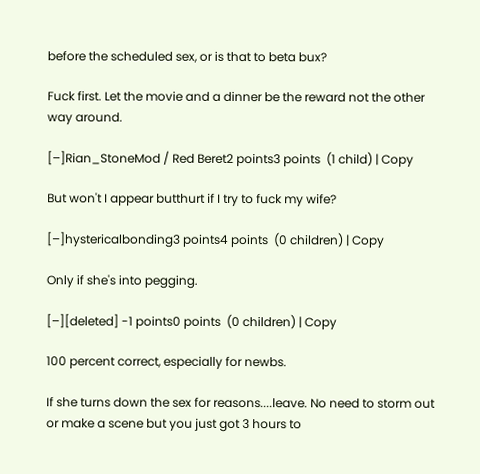before the scheduled sex, or is that to beta bux?

Fuck first. Let the movie and a dinner be the reward not the other way around.

[–]Rian_StoneMod / Red Beret2 points3 points  (1 child) | Copy

But won't I appear butthurt if I try to fuck my wife?

[–]hystericalbonding3 points4 points  (0 children) | Copy

Only if she's into pegging.

[–][deleted] -1 points0 points  (0 children) | Copy

100 percent correct, especially for newbs.

If she turns down the sex for reasons....leave. No need to storm out or make a scene but you just got 3 hours to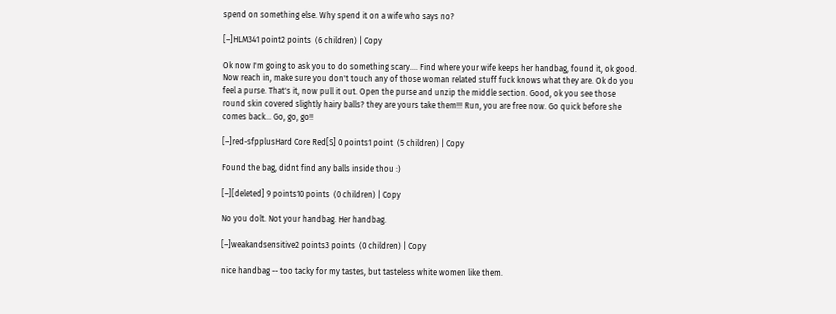spend on something else. Why spend it on a wife who says no?

[–]HLM341 point2 points  (6 children) | Copy

Ok now I'm going to ask you to do something scary.... Find where your wife keeps her handbag, found it, ok good. Now reach in, make sure you don't touch any of those woman related stuff fuck knows what they are. Ok do you feel a purse. That's it, now pull it out. Open the purse and unzip the middle section. Good, ok you see those round skin covered slightly hairy balls? they are yours take them!!! Run, you are free now. Go quick before she comes back... Go, go, go!!

[–]red-sfpplusHard Core Red[S] 0 points1 point  (5 children) | Copy

Found the bag, didnt find any balls inside thou :)

[–][deleted] 9 points10 points  (0 children) | Copy

No you dolt. Not your handbag. Her handbag.

[–]weakandsensitive2 points3 points  (0 children) | Copy

nice handbag -- too tacky for my tastes, but tasteless white women like them.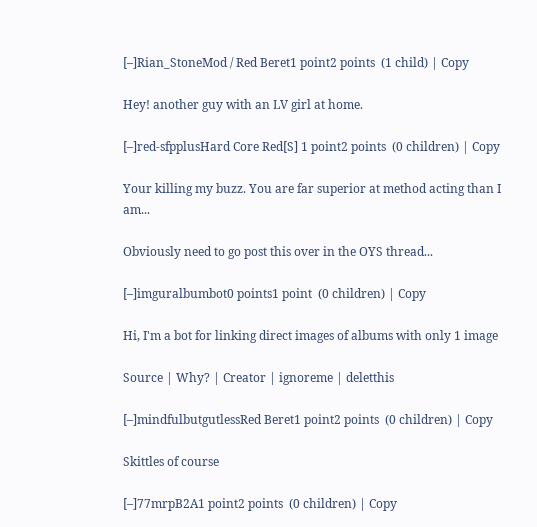[–]Rian_StoneMod / Red Beret1 point2 points  (1 child) | Copy

Hey! another guy with an LV girl at home.

[–]red-sfpplusHard Core Red[S] 1 point2 points  (0 children) | Copy

Your killing my buzz. You are far superior at method acting than I am...

Obviously need to go post this over in the OYS thread...

[–]imguralbumbot0 points1 point  (0 children) | Copy

Hi, I'm a bot for linking direct images of albums with only 1 image

Source | Why? | Creator | ignoreme | deletthis

[–]mindfulbutgutlessRed Beret1 point2 points  (0 children) | Copy

Skittles of course

[–]77mrpB2A1 point2 points  (0 children) | Copy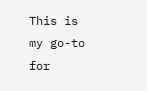This is my go-to for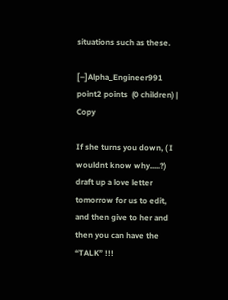situations such as these.

[–]Alpha_Engineer991 point2 points  (0 children) | Copy

If she turns you down, ( I wouldnt know why.....?) draft up a love letter tomorrow for us to edit, and then give to her and then you can have the “TALK” !!!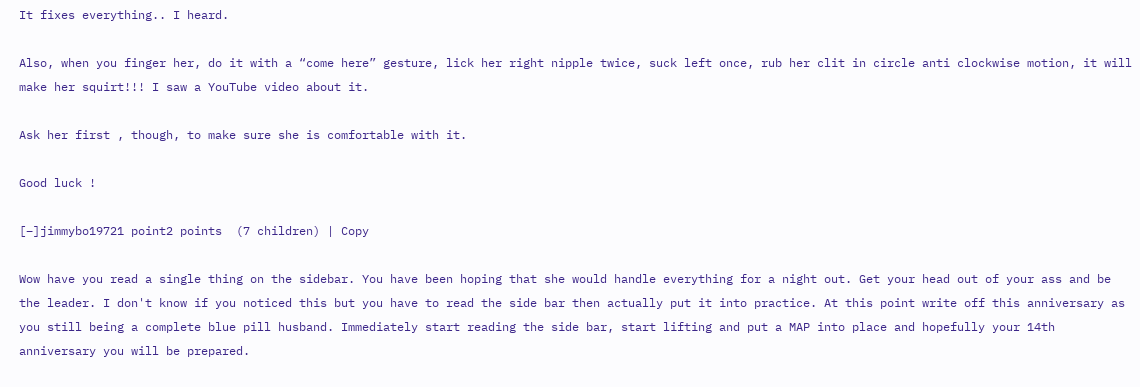It fixes everything.. I heard.

Also, when you finger her, do it with a “come here” gesture, lick her right nipple twice, suck left once, rub her clit in circle anti clockwise motion, it will make her squirt!!! I saw a YouTube video about it.

Ask her first , though, to make sure she is comfortable with it.

Good luck !

[–]jimmybo19721 point2 points  (7 children) | Copy

Wow have you read a single thing on the sidebar. You have been hoping that she would handle everything for a night out. Get your head out of your ass and be the leader. I don't know if you noticed this but you have to read the side bar then actually put it into practice. At this point write off this anniversary as you still being a complete blue pill husband. Immediately start reading the side bar, start lifting and put a MAP into place and hopefully your 14th anniversary you will be prepared.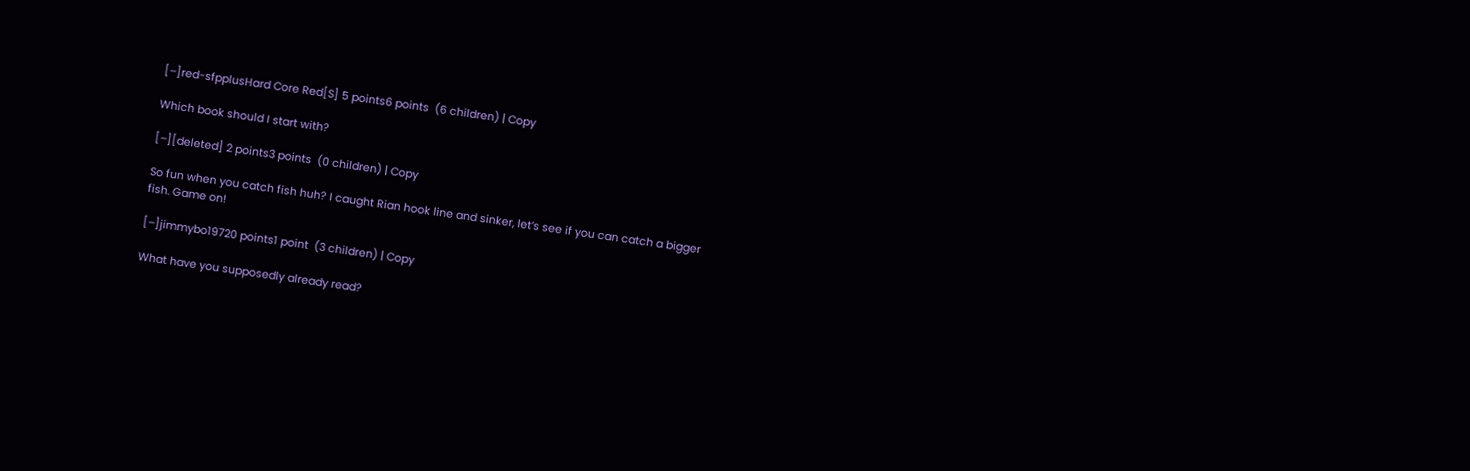[–]red-sfpplusHard Core Red[S] 5 points6 points  (6 children) | Copy

Which book should I start with?

[–][deleted] 2 points3 points  (0 children) | Copy

So fun when you catch fish huh? I caught Rian hook line and sinker, let’s see if you can catch a bigger fish. Game on!

[–]jimmybo19720 points1 point  (3 children) | Copy

What have you supposedly already read?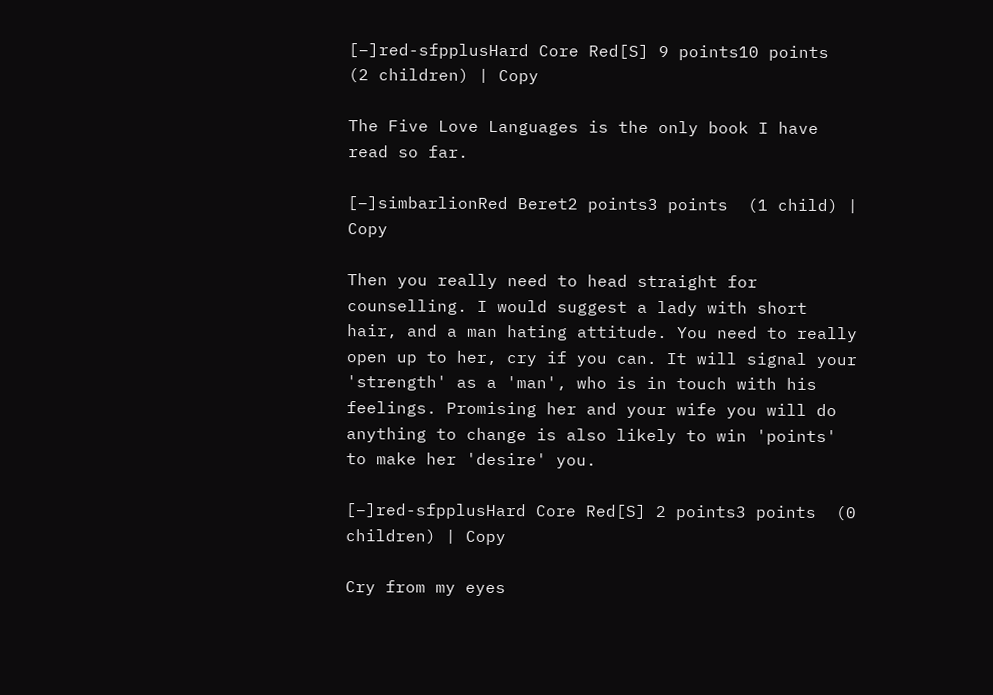[–]red-sfpplusHard Core Red[S] 9 points10 points  (2 children) | Copy

The Five Love Languages is the only book I have read so far.

[–]simbarlionRed Beret2 points3 points  (1 child) | Copy

Then you really need to head straight for counselling. I would suggest a lady with short hair, and a man hating attitude. You need to really open up to her, cry if you can. It will signal your 'strength' as a 'man', who is in touch with his feelings. Promising her and your wife you will do anything to change is also likely to win 'points' to make her 'desire' you.

[–]red-sfpplusHard Core Red[S] 2 points3 points  (0 children) | Copy

Cry from my eyes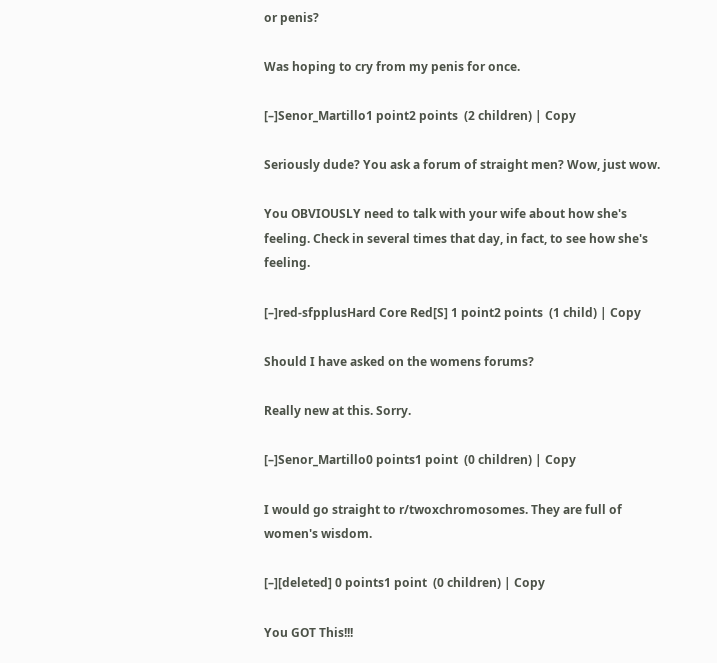or penis?

Was hoping to cry from my penis for once.

[–]Senor_Martillo1 point2 points  (2 children) | Copy

Seriously dude? You ask a forum of straight men? Wow, just wow.

You OBVIOUSLY need to talk with your wife about how she's feeling. Check in several times that day, in fact, to see how she's feeling.

[–]red-sfpplusHard Core Red[S] 1 point2 points  (1 child) | Copy

Should I have asked on the womens forums?

Really new at this. Sorry.

[–]Senor_Martillo0 points1 point  (0 children) | Copy

I would go straight to r/twoxchromosomes. They are full of women's wisdom.

[–][deleted] 0 points1 point  (0 children) | Copy

You GOT This!!!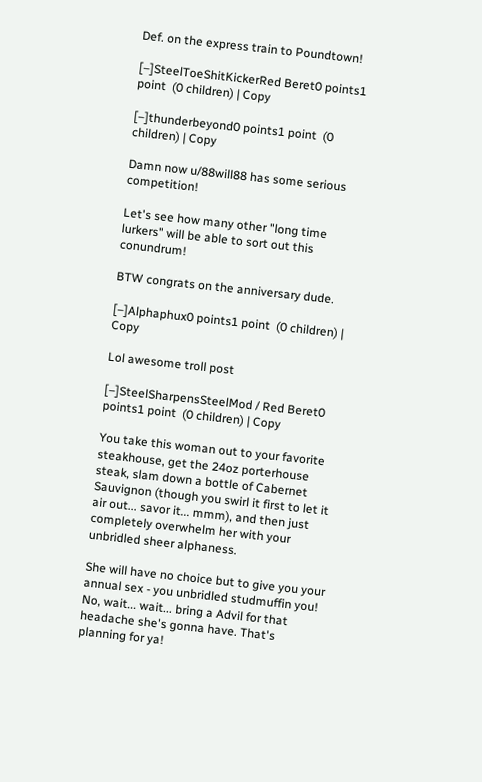Def. on the express train to Poundtown!

[–]SteelToeShitKickerRed Beret0 points1 point  (0 children) | Copy

[–]thunderbeyond0 points1 point  (0 children) | Copy

Damn now u/88will88 has some serious competition!

Let's see how many other "long time lurkers" will be able to sort out this conundrum!

BTW congrats on the anniversary dude.

[–]Alphaphux0 points1 point  (0 children) | Copy

Lol awesome troll post

[–]SteelSharpensSteelMod / Red Beret0 points1 point  (0 children) | Copy

You take this woman out to your favorite steakhouse, get the 24oz porterhouse steak, slam down a bottle of Cabernet Sauvignon (though you swirl it first to let it air out... savor it... mmm), and then just completely overwhelm her with your unbridled sheer alphaness.

She will have no choice but to give you your annual sex - you unbridled studmuffin you! No, wait... wait... bring a Advil for that headache she's gonna have. That's planning for ya!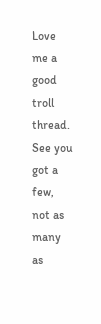Love me a good troll thread. See you got a few, not as many as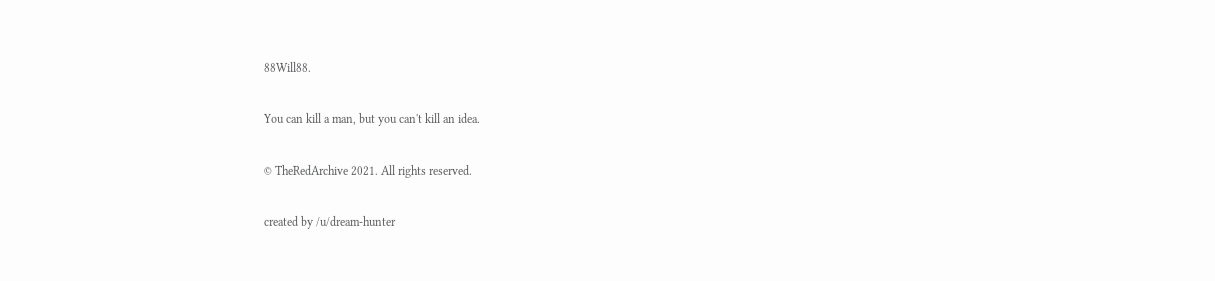88Will88.

You can kill a man, but you can't kill an idea.

© TheRedArchive 2021. All rights reserved.

created by /u/dream-hunter